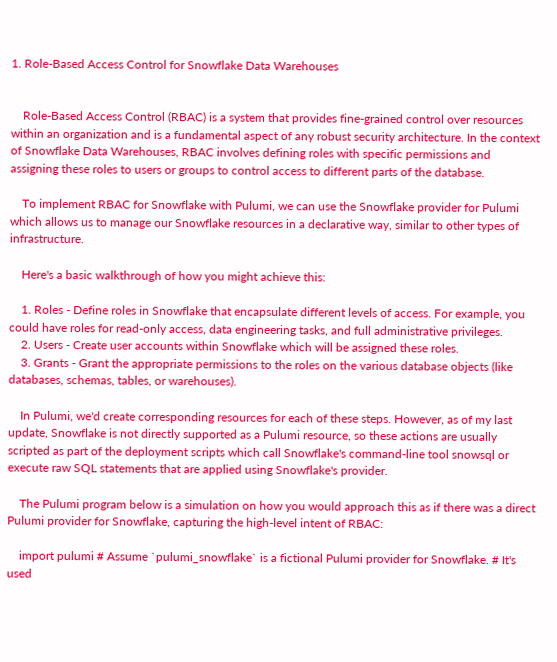1. Role-Based Access Control for Snowflake Data Warehouses


    Role-Based Access Control (RBAC) is a system that provides fine-grained control over resources within an organization and is a fundamental aspect of any robust security architecture. In the context of Snowflake Data Warehouses, RBAC involves defining roles with specific permissions and assigning these roles to users or groups to control access to different parts of the database.

    To implement RBAC for Snowflake with Pulumi, we can use the Snowflake provider for Pulumi which allows us to manage our Snowflake resources in a declarative way, similar to other types of infrastructure.

    Here's a basic walkthrough of how you might achieve this:

    1. Roles - Define roles in Snowflake that encapsulate different levels of access. For example, you could have roles for read-only access, data engineering tasks, and full administrative privileges.
    2. Users - Create user accounts within Snowflake which will be assigned these roles.
    3. Grants - Grant the appropriate permissions to the roles on the various database objects (like databases, schemas, tables, or warehouses).

    In Pulumi, we'd create corresponding resources for each of these steps. However, as of my last update, Snowflake is not directly supported as a Pulumi resource, so these actions are usually scripted as part of the deployment scripts which call Snowflake's command-line tool snowsql or execute raw SQL statements that are applied using Snowflake's provider.

    The Pulumi program below is a simulation on how you would approach this as if there was a direct Pulumi provider for Snowflake, capturing the high-level intent of RBAC:

    import pulumi # Assume `pulumi_snowflake` is a fictional Pulumi provider for Snowflake. # It's used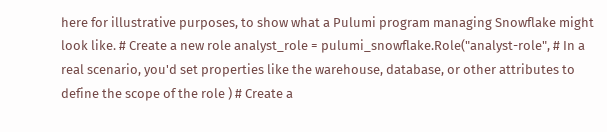here for illustrative purposes, to show what a Pulumi program managing Snowflake might look like. # Create a new role analyst_role = pulumi_snowflake.Role("analyst-role", # In a real scenario, you'd set properties like the warehouse, database, or other attributes to define the scope of the role ) # Create a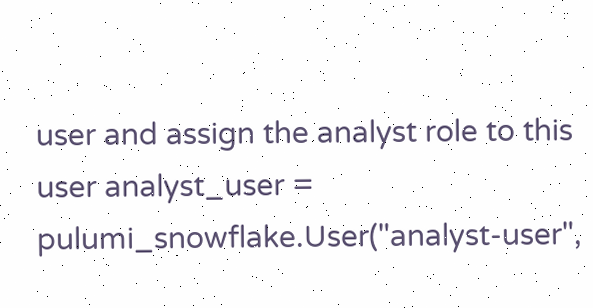user and assign the analyst role to this user analyst_user = pulumi_snowflake.User("analyst-user",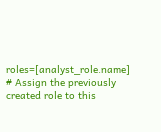roles=[analyst_role.name] # Assign the previously created role to this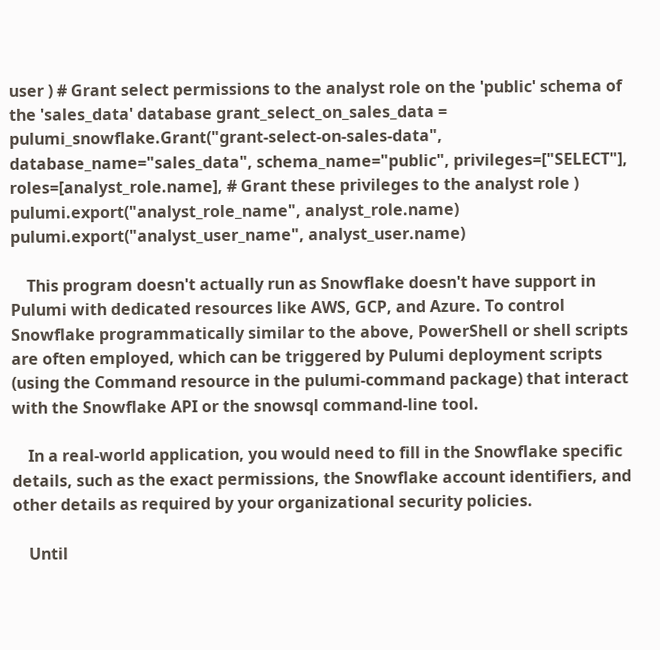user ) # Grant select permissions to the analyst role on the 'public' schema of the 'sales_data' database grant_select_on_sales_data = pulumi_snowflake.Grant("grant-select-on-sales-data", database_name="sales_data", schema_name="public", privileges=["SELECT"], roles=[analyst_role.name], # Grant these privileges to the analyst role ) pulumi.export("analyst_role_name", analyst_role.name) pulumi.export("analyst_user_name", analyst_user.name)

    This program doesn't actually run as Snowflake doesn't have support in Pulumi with dedicated resources like AWS, GCP, and Azure. To control Snowflake programmatically similar to the above, PowerShell or shell scripts are often employed, which can be triggered by Pulumi deployment scripts (using the Command resource in the pulumi-command package) that interact with the Snowflake API or the snowsql command-line tool.

    In a real-world application, you would need to fill in the Snowflake specific details, such as the exact permissions, the Snowflake account identifiers, and other details as required by your organizational security policies.

    Until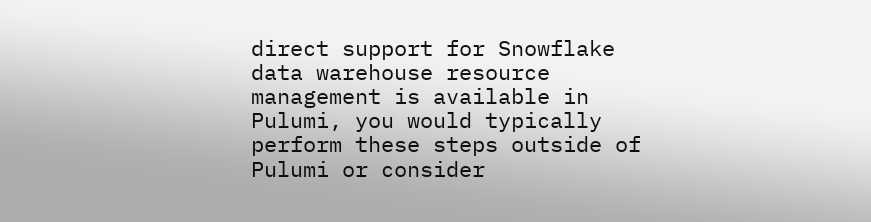direct support for Snowflake data warehouse resource management is available in Pulumi, you would typically perform these steps outside of Pulumi or consider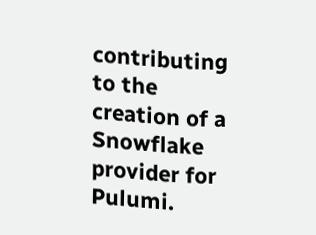contributing to the creation of a Snowflake provider for Pulumi.